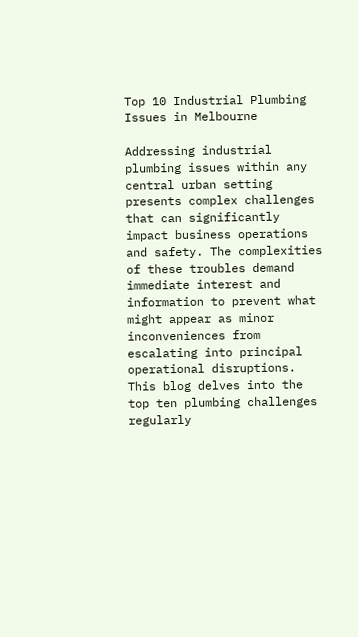Top 10 Industrial Plumbing Issues in Melbourne

Addressing industrial plumbing issues within any central urban setting presents complex challenges that can significantly impact business operations and safety. The complexities of these troubles demand immediate interest and information to prevent what might appear as minor inconveniences from escalating into principal operational disruptions. This blog delves into the top ten plumbing challenges regularly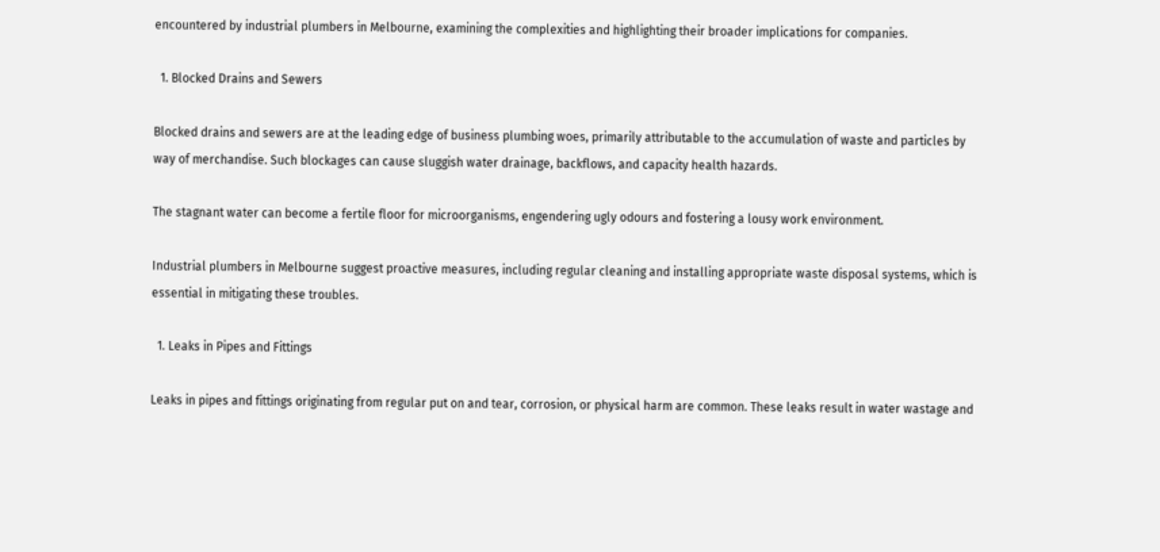encountered by industrial plumbers in Melbourne, examining the complexities and highlighting their broader implications for companies.

  1. Blocked Drains and Sewers

Blocked drains and sewers are at the leading edge of business plumbing woes, primarily attributable to the accumulation of waste and particles by way of merchandise. Such blockages can cause sluggish water drainage, backflows, and capacity health hazards.

The stagnant water can become a fertile floor for microorganisms, engendering ugly odours and fostering a lousy work environment.

Industrial plumbers in Melbourne suggest proactive measures, including regular cleaning and installing appropriate waste disposal systems, which is essential in mitigating these troubles.

  1. Leaks in Pipes and Fittings

Leaks in pipes and fittings originating from regular put on and tear, corrosion, or physical harm are common. These leaks result in water wastage and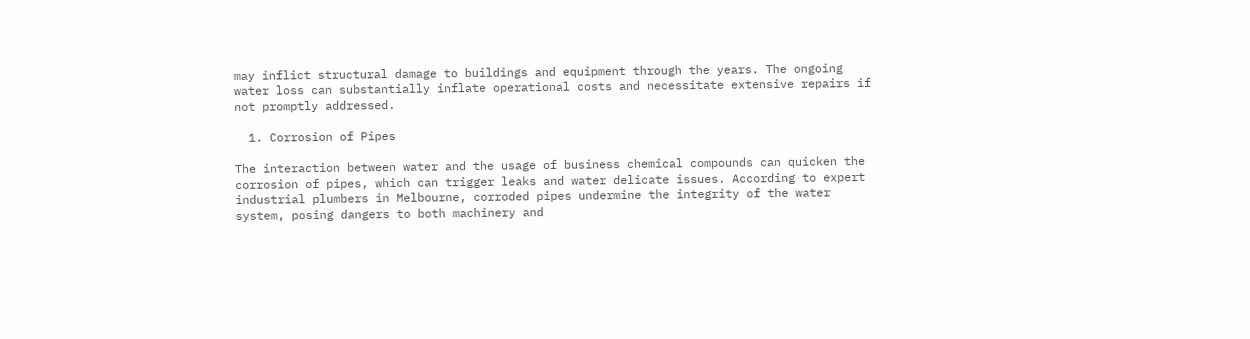may inflict structural damage to buildings and equipment through the years. The ongoing water loss can substantially inflate operational costs and necessitate extensive repairs if not promptly addressed.

  1. Corrosion of Pipes

The interaction between water and the usage of business chemical compounds can quicken the corrosion of pipes, which can trigger leaks and water delicate issues. According to expert industrial plumbers in Melbourne, corroded pipes undermine the integrity of the water system, posing dangers to both machinery and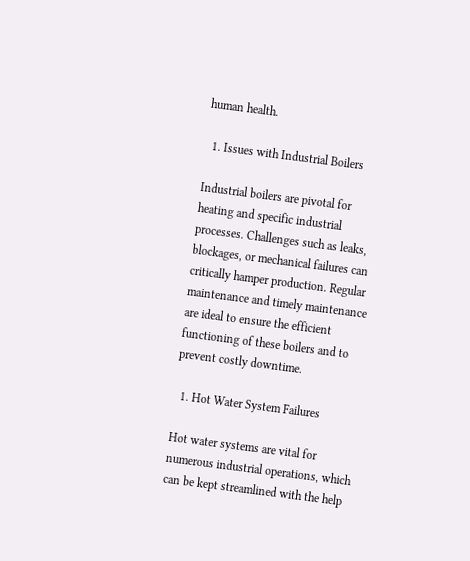human health.

  1. Issues with Industrial Boilers

Industrial boilers are pivotal for heating and specific industrial processes. Challenges such as leaks, blockages, or mechanical failures can critically hamper production. Regular maintenance and timely maintenance are ideal to ensure the efficient functioning of these boilers and to prevent costly downtime.

  1. Hot Water System Failures

Hot water systems are vital for numerous industrial operations, which can be kept streamlined with the help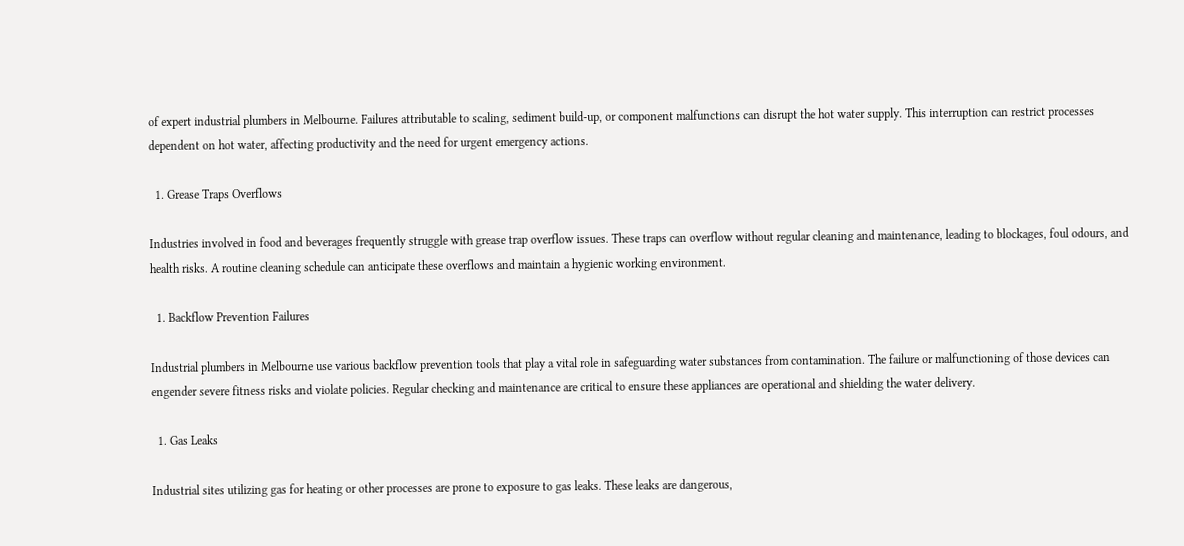of expert industrial plumbers in Melbourne. Failures attributable to scaling, sediment build-up, or component malfunctions can disrupt the hot water supply. This interruption can restrict processes dependent on hot water, affecting productivity and the need for urgent emergency actions.

  1. Grease Traps Overflows

Industries involved in food and beverages frequently struggle with grease trap overflow issues. These traps can overflow without regular cleaning and maintenance, leading to blockages, foul odours, and health risks. A routine cleaning schedule can anticipate these overflows and maintain a hygienic working environment.

  1. Backflow Prevention Failures

Industrial plumbers in Melbourne use various backflow prevention tools that play a vital role in safeguarding water substances from contamination. The failure or malfunctioning of those devices can engender severe fitness risks and violate policies. Regular checking and maintenance are critical to ensure these appliances are operational and shielding the water delivery.

  1. Gas Leaks

Industrial sites utilizing gas for heating or other processes are prone to exposure to gas leaks. These leaks are dangerous,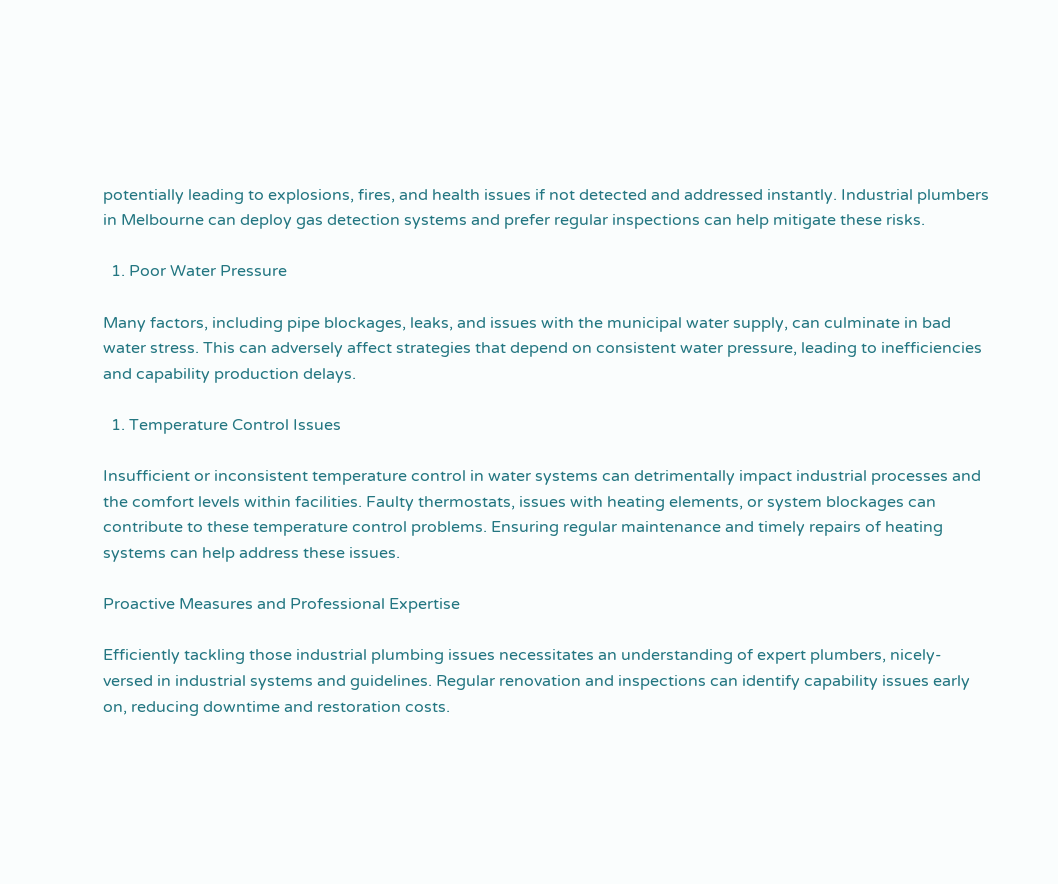potentially leading to explosions, fires, and health issues if not detected and addressed instantly. Industrial plumbers in Melbourne can deploy gas detection systems and prefer regular inspections can help mitigate these risks.

  1. Poor Water Pressure

Many factors, including pipe blockages, leaks, and issues with the municipal water supply, can culminate in bad water stress. This can adversely affect strategies that depend on consistent water pressure, leading to inefficiencies and capability production delays.

  1. Temperature Control Issues

Insufficient or inconsistent temperature control in water systems can detrimentally impact industrial processes and the comfort levels within facilities. Faulty thermostats, issues with heating elements, or system blockages can contribute to these temperature control problems. Ensuring regular maintenance and timely repairs of heating systems can help address these issues.

Proactive Measures and Professional Expertise

Efficiently tackling those industrial plumbing issues necessitates an understanding of expert plumbers, nicely-versed in industrial systems and guidelines. Regular renovation and inspections can identify capability issues early on, reducing downtime and restoration costs.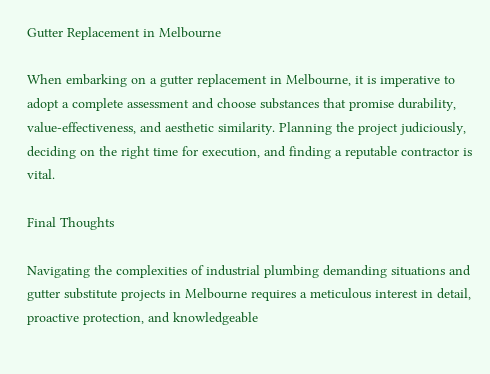Gutter Replacement in Melbourne

When embarking on a gutter replacement in Melbourne, it is imperative to adopt a complete assessment and choose substances that promise durability, value-effectiveness, and aesthetic similarity. Planning the project judiciously, deciding on the right time for execution, and finding a reputable contractor is vital.

Final Thoughts

Navigating the complexities of industrial plumbing demanding situations and gutter substitute projects in Melbourne requires a meticulous interest in detail, proactive protection, and knowledgeable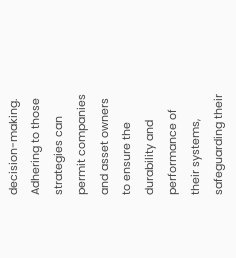decision-making. Adhering to those strategies can permit companies and asset owners to ensure the durability and performance of their systems, safeguarding their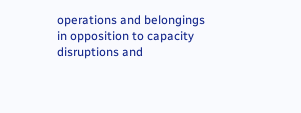operations and belongings in opposition to capacity disruptions and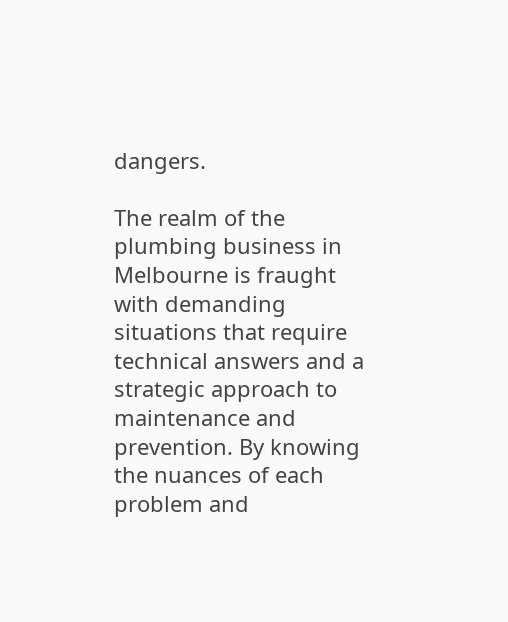dangers.

The realm of the plumbing business in Melbourne is fraught with demanding situations that require technical answers and a strategic approach to maintenance and prevention. By knowing the nuances of each problem and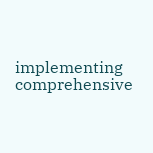implementing comprehensive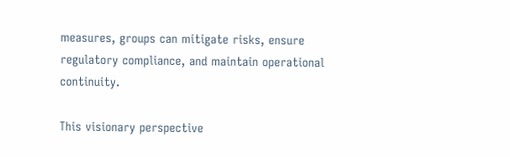measures, groups can mitigate risks, ensure regulatory compliance, and maintain operational continuity.

This visionary perspective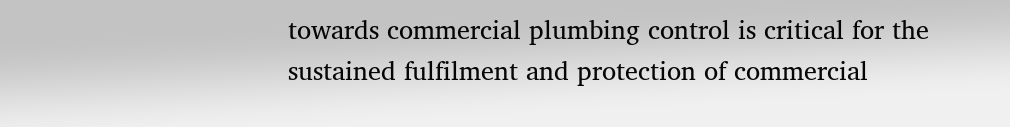towards commercial plumbing control is critical for the sustained fulfilment and protection of commercial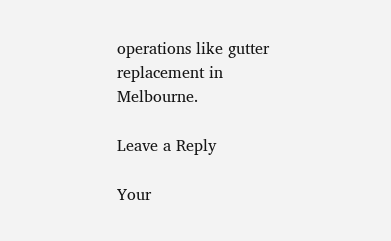operations like gutter replacement in Melbourne.

Leave a Reply

Your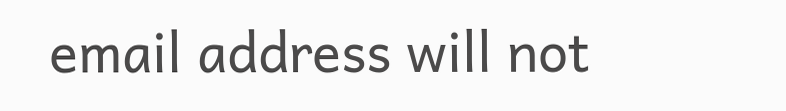email address will not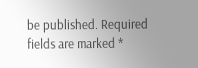be published. Required fields are marked *